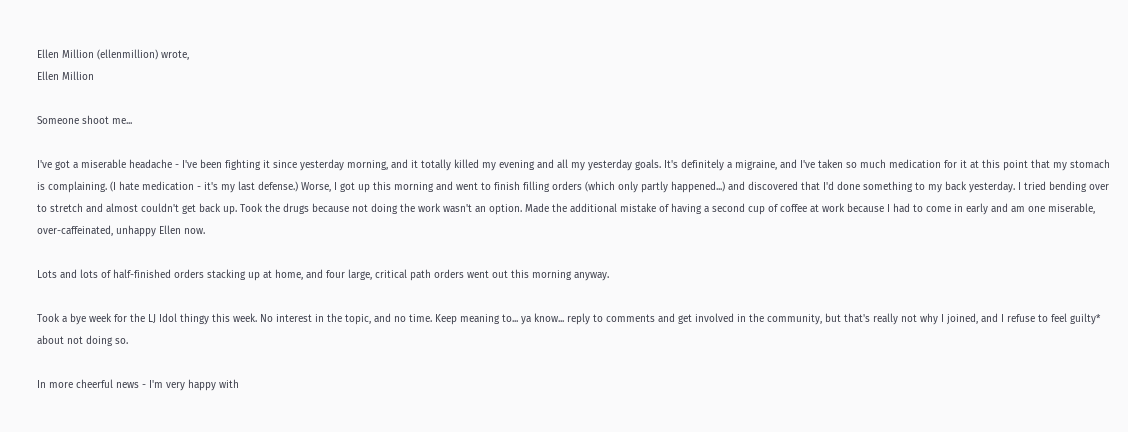Ellen Million (ellenmillion) wrote,
Ellen Million

Someone shoot me...

I've got a miserable headache - I've been fighting it since yesterday morning, and it totally killed my evening and all my yesterday goals. It's definitely a migraine, and I've taken so much medication for it at this point that my stomach is complaining. (I hate medication - it's my last defense.) Worse, I got up this morning and went to finish filling orders (which only partly happened...) and discovered that I'd done something to my back yesterday. I tried bending over to stretch and almost couldn't get back up. Took the drugs because not doing the work wasn't an option. Made the additional mistake of having a second cup of coffee at work because I had to come in early and am one miserable, over-caffeinated, unhappy Ellen now.

Lots and lots of half-finished orders stacking up at home, and four large, critical path orders went out this morning anyway.

Took a bye week for the LJ Idol thingy this week. No interest in the topic, and no time. Keep meaning to... ya know... reply to comments and get involved in the community, but that's really not why I joined, and I refuse to feel guilty* about not doing so.

In more cheerful news - I'm very happy with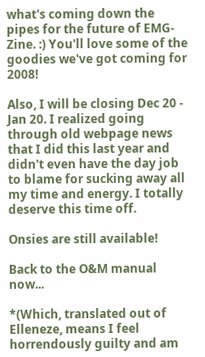what's coming down the pipes for the future of EMG-Zine. :) You'll love some of the goodies we've got coming for 2008!

Also, I will be closing Dec 20 - Jan 20. I realized going through old webpage news that I did this last year and didn't even have the day job to blame for sucking away all my time and energy. I totally deserve this time off.

Onsies are still available!

Back to the O&M manual now...

*(Which, translated out of Elleneze, means I feel horrendously guilty and am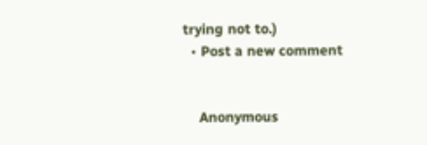trying not to.)
  • Post a new comment


    Anonymous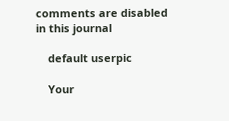comments are disabled in this journal

    default userpic

    Your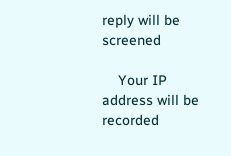reply will be screened

    Your IP address will be recorded